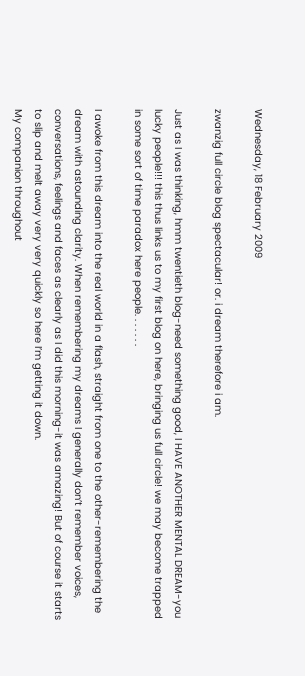Wednesday, 18 February 2009

zwanzig full circle blog spectacular! or. i dream therefore i am.

Just as I was thinking, hmm twentieth blog-need something good, I HAVE ANOTHER MENTAL DREAM-you lucky people!!! this thus links us to my first blog on here, bringing us full circle! we may become trapped in some sort of time paradox here people. . . . . . .

I awoke from this dream into the real world in a flash, straight from one to the other-remembering the dream with astounding clarity. When remembering my dreams I generally don’t remember voices, conversations, feelings and faces as clearly as I did this morning-it was amazing! But of course it starts to slip and melt away very very quickly so here I’m getting it down.
My companion throughout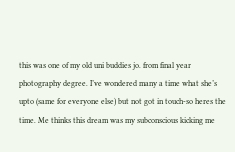this was one of my old uni buddies jo. from final year photography degree. I’ve wondered many a time what she’s upto (same for everyone else) but not got in touch-so heres the time. Me thinks this dream was my subconscious kicking me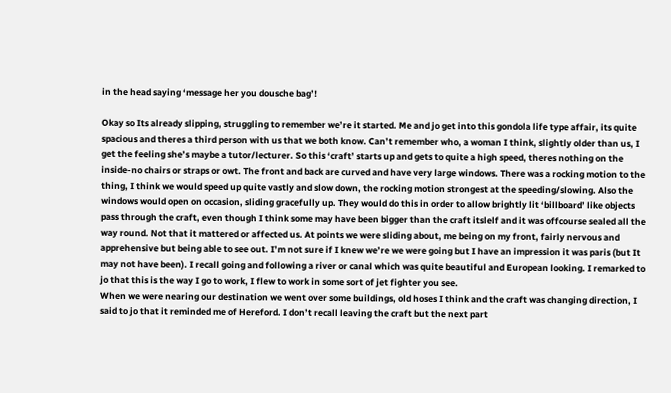in the head saying ‘message her you dousche bag’!

Okay so Its already slipping, struggling to remember we’re it started. Me and jo get into this gondola life type affair, its quite spacious and theres a third person with us that we both know. Can’t remember who, a woman I think, slightly older than us, I get the feeling she’s maybe a tutor/lecturer. So this ‘craft’ starts up and gets to quite a high speed, theres nothing on the inside-no chairs or straps or owt. The front and back are curved and have very large windows. There was a rocking motion to the thing, I think we would speed up quite vastly and slow down, the rocking motion strongest at the speeding/slowing. Also the windows would open on occasion, sliding gracefully up. They would do this in order to allow brightly lit ‘billboard’ like objects pass through the craft, even though I think some may have been bigger than the craft itslelf and it was offcourse sealed all the way round. Not that it mattered or affected us. At points we were sliding about, me being on my front, fairly nervous and apprehensive but being able to see out. I’m not sure if I knew we’re we were going but I have an impression it was paris (but It may not have been). I recall going and following a river or canal which was quite beautiful and European looking. I remarked to jo that this is the way I go to work, I flew to work in some sort of jet fighter you see.
When we were nearing our destination we went over some buildings, old hoses I think and the craft was changing direction, I said to jo that it reminded me of Hereford. I don’t recall leaving the craft but the next part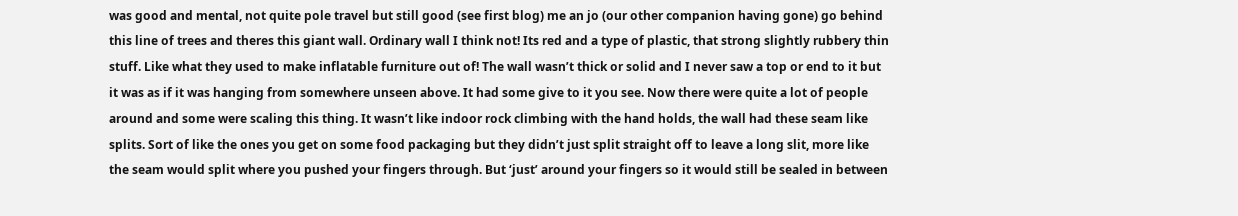was good and mental, not quite pole travel but still good (see first blog) me an jo (our other companion having gone) go behind this line of trees and theres this giant wall. Ordinary wall I think not! Its red and a type of plastic, that strong slightly rubbery thin stuff. Like what they used to make inflatable furniture out of! The wall wasn’t thick or solid and I never saw a top or end to it but it was as if it was hanging from somewhere unseen above. It had some give to it you see. Now there were quite a lot of people around and some were scaling this thing. It wasn’t like indoor rock climbing with the hand holds, the wall had these seam like splits. Sort of like the ones you get on some food packaging but they didn’t just split straight off to leave a long slit, more like the seam would split where you pushed your fingers through. But ‘just’ around your fingers so it would still be sealed in between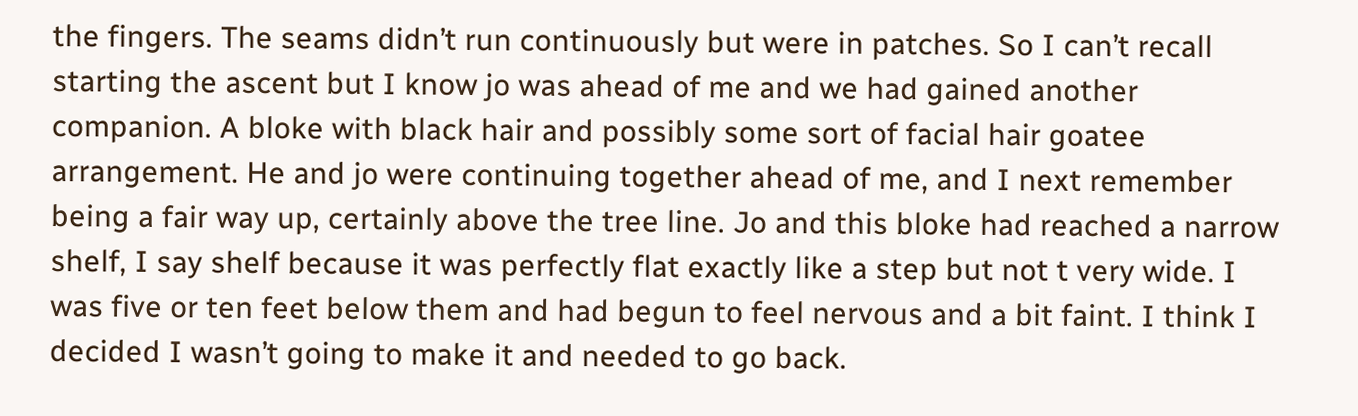the fingers. The seams didn’t run continuously but were in patches. So I can’t recall starting the ascent but I know jo was ahead of me and we had gained another companion. A bloke with black hair and possibly some sort of facial hair goatee arrangement. He and jo were continuing together ahead of me, and I next remember being a fair way up, certainly above the tree line. Jo and this bloke had reached a narrow shelf, I say shelf because it was perfectly flat exactly like a step but not t very wide. I was five or ten feet below them and had begun to feel nervous and a bit faint. I think I decided I wasn’t going to make it and needed to go back.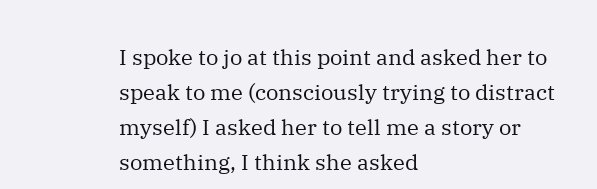I spoke to jo at this point and asked her to speak to me (consciously trying to distract myself) I asked her to tell me a story or something, I think she asked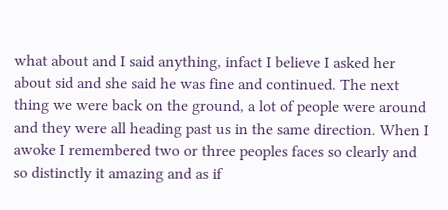what about and I said anything, infact I believe I asked her about sid and she said he was fine and continued. The next thing we were back on the ground, a lot of people were around and they were all heading past us in the same direction. When I awoke I remembered two or three peoples faces so clearly and so distinctly it amazing and as if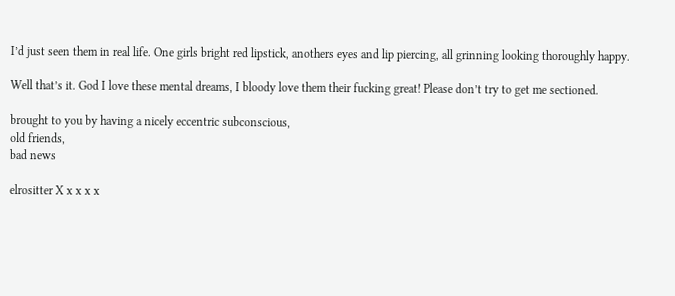I’d just seen them in real life. One girls bright red lipstick, anothers eyes and lip piercing, all grinning looking thoroughly happy.

Well that’s it. God I love these mental dreams, I bloody love them their fucking great! Please don’t try to get me sectioned.

brought to you by having a nicely eccentric subconscious,
old friends,
bad news

elrositter X x x x x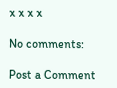x x x x

No comments:

Post a Comment